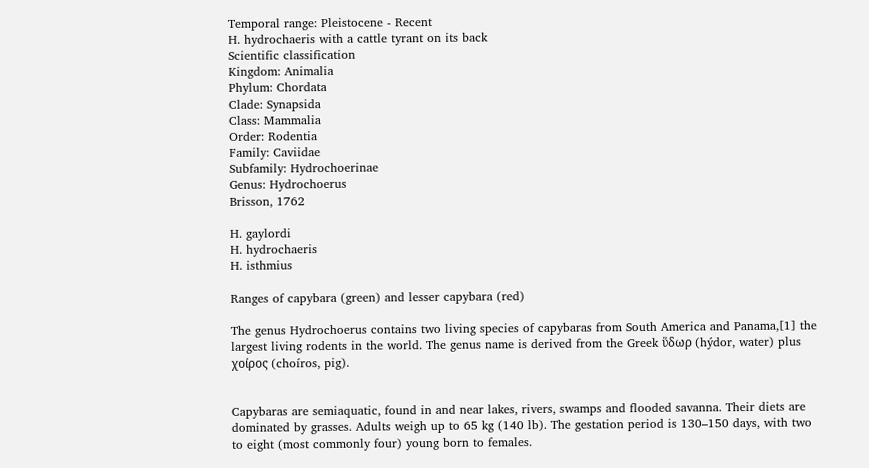Temporal range: Pleistocene - Recent
H. hydrochaeris with a cattle tyrant on its back
Scientific classification
Kingdom: Animalia
Phylum: Chordata
Clade: Synapsida
Class: Mammalia
Order: Rodentia
Family: Caviidae
Subfamily: Hydrochoerinae
Genus: Hydrochoerus
Brisson, 1762

H. gaylordi
H. hydrochaeris
H. isthmius

Ranges of capybara (green) and lesser capybara (red)

The genus Hydrochoerus contains two living species of capybaras from South America and Panama,[1] the largest living rodents in the world. The genus name is derived from the Greek ὕδωρ (hýdor, water) plus χοίρος (choíros, pig).


Capybaras are semiaquatic, found in and near lakes, rivers, swamps and flooded savanna. Their diets are dominated by grasses. Adults weigh up to 65 kg (140 lb). The gestation period is 130–150 days, with two to eight (most commonly four) young born to females.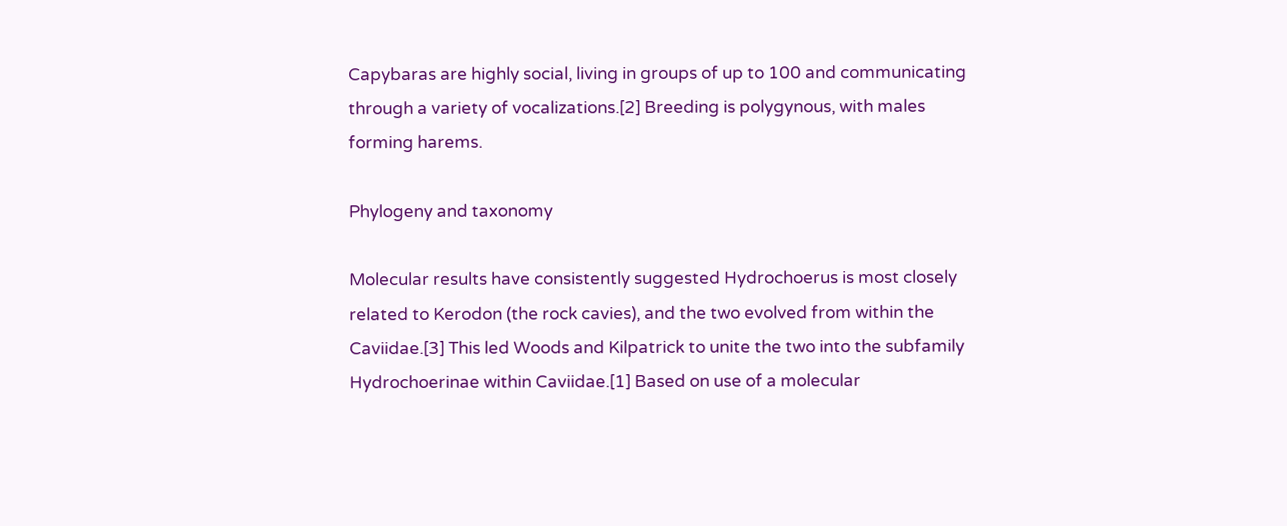Capybaras are highly social, living in groups of up to 100 and communicating through a variety of vocalizations.[2] Breeding is polygynous, with males forming harems.

Phylogeny and taxonomy

Molecular results have consistently suggested Hydrochoerus is most closely related to Kerodon (the rock cavies), and the two evolved from within the Caviidae.[3] This led Woods and Kilpatrick to unite the two into the subfamily Hydrochoerinae within Caviidae.[1] Based on use of a molecular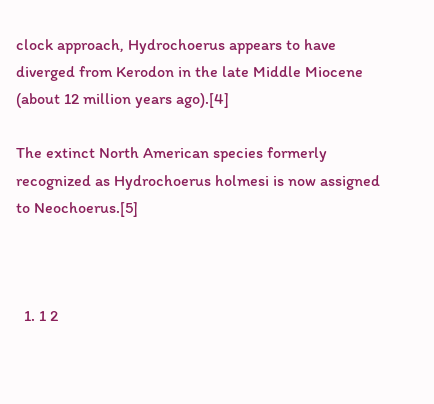clock approach, Hydrochoerus appears to have diverged from Kerodon in the late Middle Miocene (about 12 million years ago).[4]

The extinct North American species formerly recognized as Hydrochoerus holmesi is now assigned to Neochoerus.[5]



  1. 1 2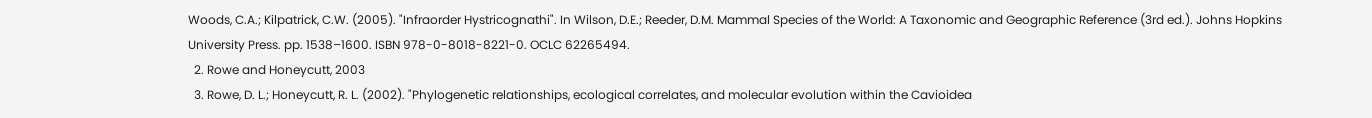Woods, C.A.; Kilpatrick, C.W. (2005). "Infraorder Hystricognathi". In Wilson, D.E.; Reeder, D.M. Mammal Species of the World: A Taxonomic and Geographic Reference (3rd ed.). Johns Hopkins University Press. pp. 1538–1600. ISBN 978-0-8018-8221-0. OCLC 62265494.
  2. Rowe and Honeycutt, 2003
  3. Rowe, D. L.; Honeycutt, R. L. (2002). "Phylogenetic relationships, ecological correlates, and molecular evolution within the Cavioidea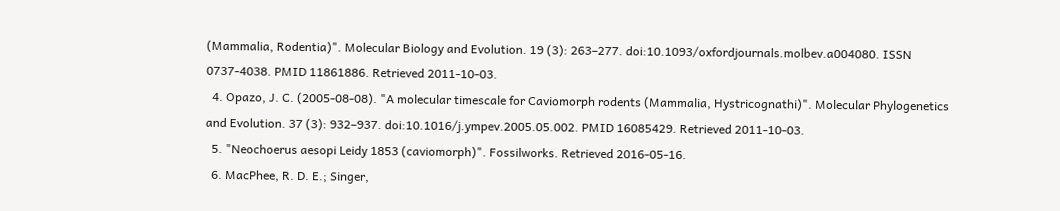(Mammalia, Rodentia)". Molecular Biology and Evolution. 19 (3): 263–277. doi:10.1093/oxfordjournals.molbev.a004080. ISSN 0737-4038. PMID 11861886. Retrieved 2011-10-03.
  4. Opazo, J. C. (2005-08-08). "A molecular timescale for Caviomorph rodents (Mammalia, Hystricognathi)". Molecular Phylogenetics and Evolution. 37 (3): 932–937. doi:10.1016/j.ympev.2005.05.002. PMID 16085429. Retrieved 2011-10-03.
  5. "Neochoerus aesopi Leidy 1853 (caviomorph)". Fossilworks. Retrieved 2016-05-16.
  6. MacPhee, R. D. E.; Singer,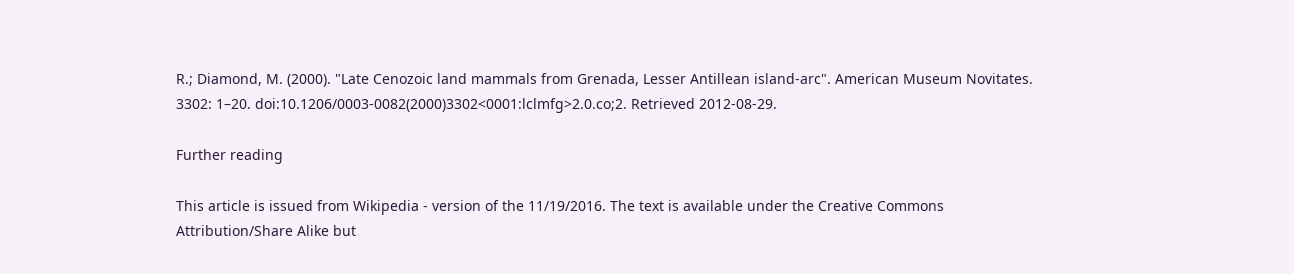R.; Diamond, M. (2000). "Late Cenozoic land mammals from Grenada, Lesser Antillean island-arc". American Museum Novitates. 3302: 1–20. doi:10.1206/0003-0082(2000)3302<0001:lclmfg>2.0.co;2. Retrieved 2012-08-29.

Further reading

This article is issued from Wikipedia - version of the 11/19/2016. The text is available under the Creative Commons Attribution/Share Alike but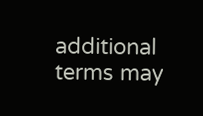additional terms may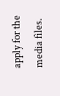apply for the media files.